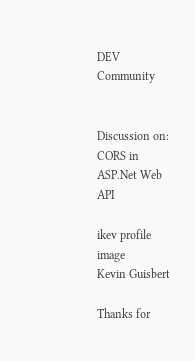DEV Community


Discussion on: CORS in ASP.Net Web API

ikev profile image
Kevin Guisbert

Thanks for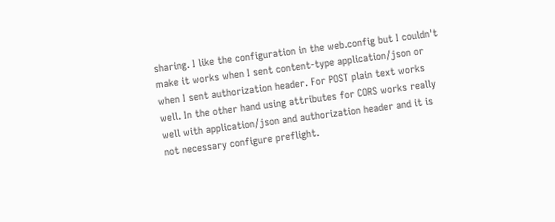sharing. I like the configuration in the web.config but I couldn't make it works when I sent content-type application/json or when I sent authorization header. For POST plain text works well. In the other hand using attributes for CORS works really well with application/json and authorization header and it is not necessary configure preflight.